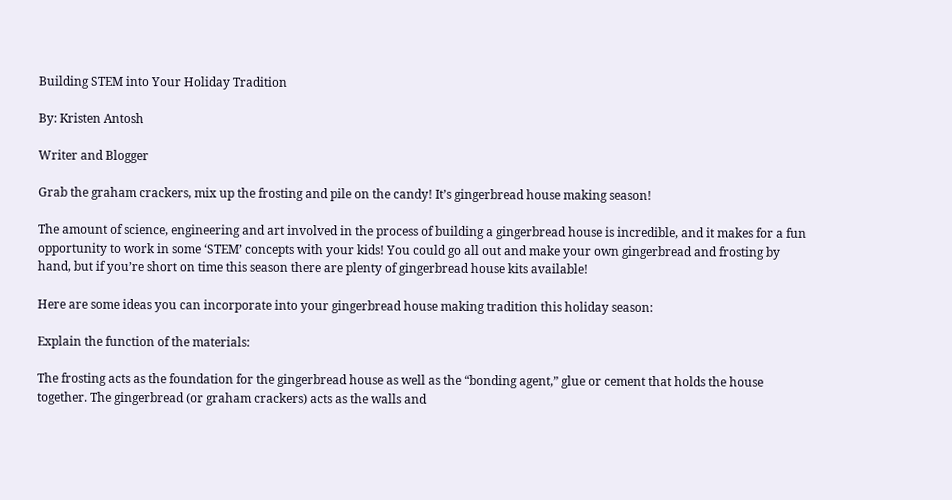Building STEM into Your Holiday Tradition

By: Kristen Antosh

Writer and Blogger

Grab the graham crackers, mix up the frosting and pile on the candy! It’s gingerbread house making season!

The amount of science, engineering and art involved in the process of building a gingerbread house is incredible, and it makes for a fun opportunity to work in some ‘STEM’ concepts with your kids! You could go all out and make your own gingerbread and frosting by hand, but if you’re short on time this season there are plenty of gingerbread house kits available!

Here are some ideas you can incorporate into your gingerbread house making tradition this holiday season:

Explain the function of the materials:

The frosting acts as the foundation for the gingerbread house as well as the “bonding agent,” glue or cement that holds the house together. The gingerbread (or graham crackers) acts as the walls and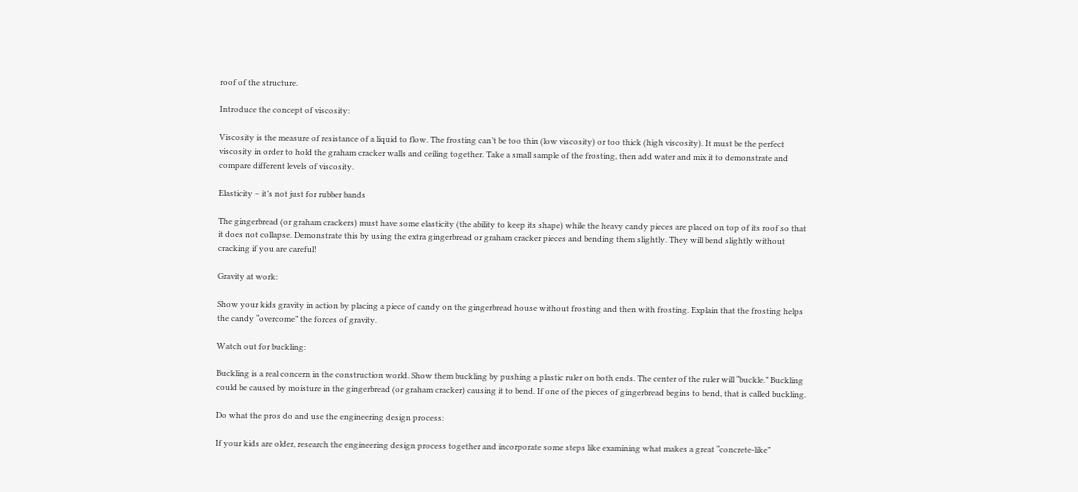roof of the structure.

Introduce the concept of viscosity:

Viscosity is the measure of resistance of a liquid to flow. The frosting can’t be too thin (low viscosity) or too thick (high viscosity). It must be the perfect viscosity in order to hold the graham cracker walls and ceiling together. Take a small sample of the frosting, then add water and mix it to demonstrate and compare different levels of viscosity.

Elasticity – it’s not just for rubber bands

The gingerbread (or graham crackers) must have some elasticity (the ability to keep its shape) while the heavy candy pieces are placed on top of its roof so that it does not collapse. Demonstrate this by using the extra gingerbread or graham cracker pieces and bending them slightly. They will bend slightly without cracking if you are careful!

Gravity at work:

Show your kids gravity in action by placing a piece of candy on the gingerbread house without frosting and then with frosting. Explain that the frosting helps the candy “overcome” the forces of gravity.

Watch out for buckling:

Buckling is a real concern in the construction world. Show them buckling by pushing a plastic ruler on both ends. The center of the ruler will “buckle.” Buckling could be caused by moisture in the gingerbread (or graham cracker) causing it to bend. If one of the pieces of gingerbread begins to bend, that is called buckling.

Do what the pros do and use the engineering design process:

If your kids are older, research the engineering design process together and incorporate some steps like examining what makes a great “concrete-like”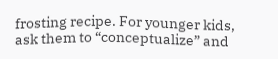frosting recipe. For younger kids, ask them to “conceptualize” and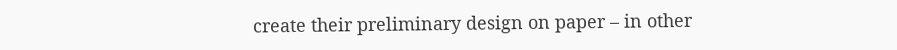create their preliminary design on paper – in other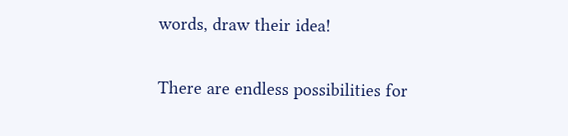words, draw their idea!

There are endless possibilities for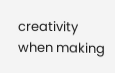creativity when making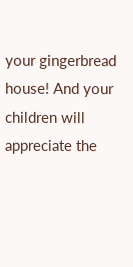your gingerbread house! And your children will appreciate the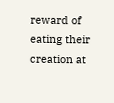reward of eating their creation at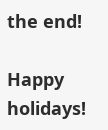the end!

Happy holidays!